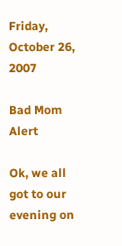Friday, October 26, 2007

Bad Mom Alert

Ok, we all got to our evening on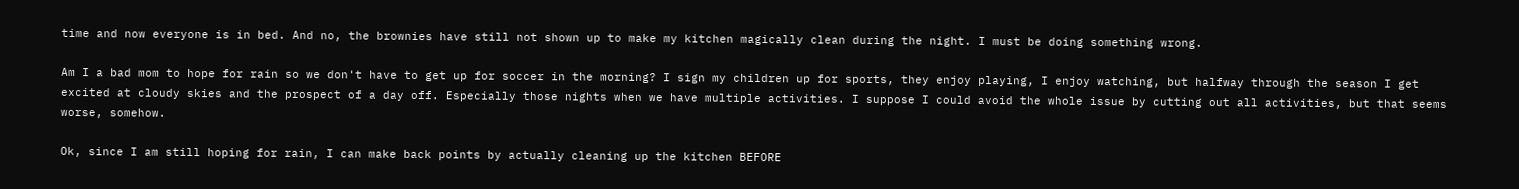time and now everyone is in bed. And no, the brownies have still not shown up to make my kitchen magically clean during the night. I must be doing something wrong.

Am I a bad mom to hope for rain so we don't have to get up for soccer in the morning? I sign my children up for sports, they enjoy playing, I enjoy watching, but halfway through the season I get excited at cloudy skies and the prospect of a day off. Especially those nights when we have multiple activities. I suppose I could avoid the whole issue by cutting out all activities, but that seems worse, somehow.

Ok, since I am still hoping for rain, I can make back points by actually cleaning up the kitchen BEFORE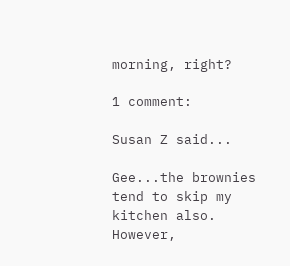morning, right?

1 comment:

Susan Z said...

Gee...the brownies tend to skip my kitchen also. However,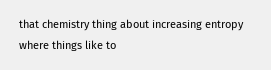that chemistry thing about increasing entropy where things like to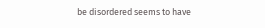be disordered seems to have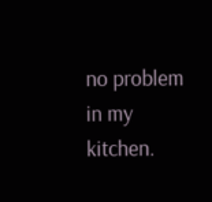no problem in my kitchen.